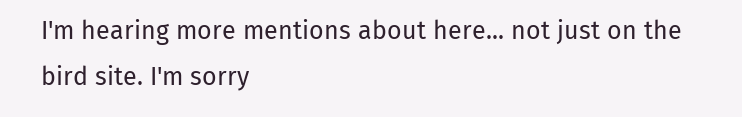I'm hearing more mentions about here... not just on the bird site. I'm sorry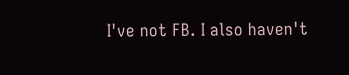I've not FB. I also haven't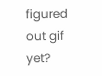figured out gif yet?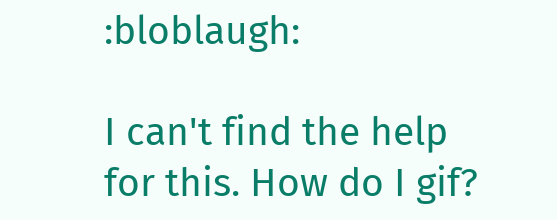:bloblaugh:

I can't find the help for this. How do I gif?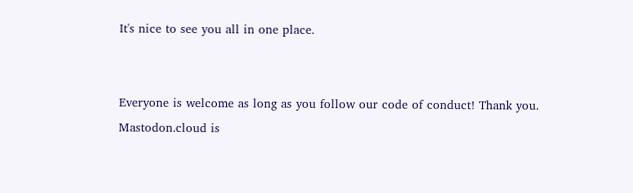It's nice to see you all in one place.


Everyone is welcome as long as you follow our code of conduct! Thank you. Mastodon.cloud is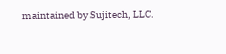maintained by Sujitech, LLC.